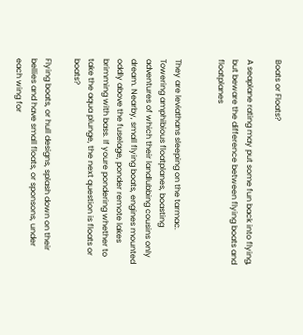Boats or Floats?

A seaplane rating may put some fun back into flying, but beware the difference between flying boats and floatplanes


They are leviathans sleeping on the tarmac. Towering amphibious floatplanes, boasting adventures of which their landlubbing cousins only dream. Nearby, small flying boats, engines mounted oddly above the fuselage, ponder remote lakes brimming with bass. If youre pondering whether to take the aqua plunge, the next question is floats or boats?

Flying boats, or hull designs, splash down on their bellies and have small floats, or sponsons, under each wing for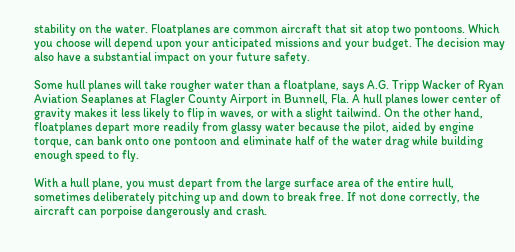stability on the water. Floatplanes are common aircraft that sit atop two pontoons. Which you choose will depend upon your anticipated missions and your budget. The decision may also have a substantial impact on your future safety.

Some hull planes will take rougher water than a floatplane, says A.G. Tripp Wacker of Ryan Aviation Seaplanes at Flagler County Airport in Bunnell, Fla. A hull planes lower center of gravity makes it less likely to flip in waves, or with a slight tailwind. On the other hand, floatplanes depart more readily from glassy water because the pilot, aided by engine torque, can bank onto one pontoon and eliminate half of the water drag while building enough speed to fly.

With a hull plane, you must depart from the large surface area of the entire hull, sometimes deliberately pitching up and down to break free. If not done correctly, the aircraft can porpoise dangerously and crash.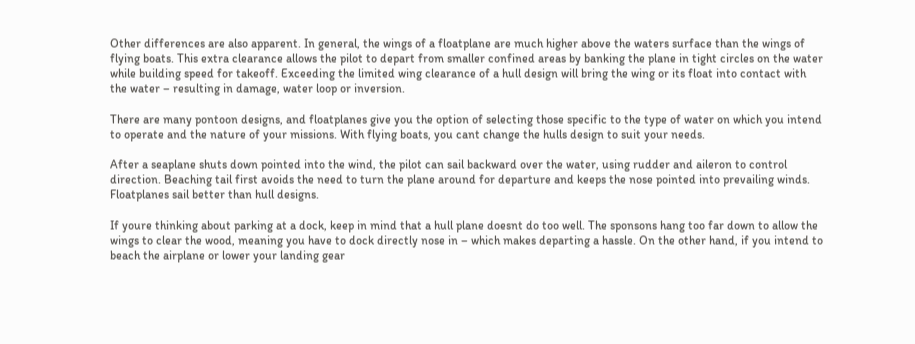Other differences are also apparent. In general, the wings of a floatplane are much higher above the waters surface than the wings of flying boats. This extra clearance allows the pilot to depart from smaller confined areas by banking the plane in tight circles on the water while building speed for takeoff. Exceeding the limited wing clearance of a hull design will bring the wing or its float into contact with the water – resulting in damage, water loop or inversion.

There are many pontoon designs, and floatplanes give you the option of selecting those specific to the type of water on which you intend to operate and the nature of your missions. With flying boats, you cant change the hulls design to suit your needs.

After a seaplane shuts down pointed into the wind, the pilot can sail backward over the water, using rudder and aileron to control direction. Beaching tail first avoids the need to turn the plane around for departure and keeps the nose pointed into prevailing winds. Floatplanes sail better than hull designs.

If youre thinking about parking at a dock, keep in mind that a hull plane doesnt do too well. The sponsons hang too far down to allow the wings to clear the wood, meaning you have to dock directly nose in – which makes departing a hassle. On the other hand, if you intend to beach the airplane or lower your landing gear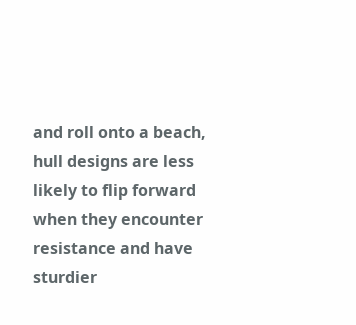and roll onto a beach, hull designs are less likely to flip forward when they encounter resistance and have sturdier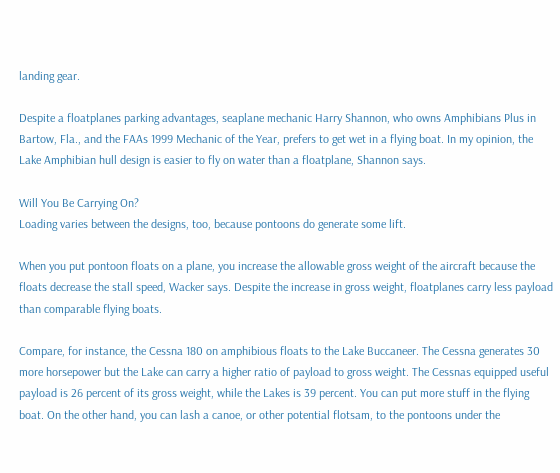landing gear.

Despite a floatplanes parking advantages, seaplane mechanic Harry Shannon, who owns Amphibians Plus in Bartow, Fla., and the FAAs 1999 Mechanic of the Year, prefers to get wet in a flying boat. In my opinion, the Lake Amphibian hull design is easier to fly on water than a floatplane, Shannon says.

Will You Be Carrying On?
Loading varies between the designs, too, because pontoons do generate some lift.

When you put pontoon floats on a plane, you increase the allowable gross weight of the aircraft because the floats decrease the stall speed, Wacker says. Despite the increase in gross weight, floatplanes carry less payload than comparable flying boats.

Compare, for instance, the Cessna 180 on amphibious floats to the Lake Buccaneer. The Cessna generates 30 more horsepower but the Lake can carry a higher ratio of payload to gross weight. The Cessnas equipped useful payload is 26 percent of its gross weight, while the Lakes is 39 percent. You can put more stuff in the flying boat. On the other hand, you can lash a canoe, or other potential flotsam, to the pontoons under the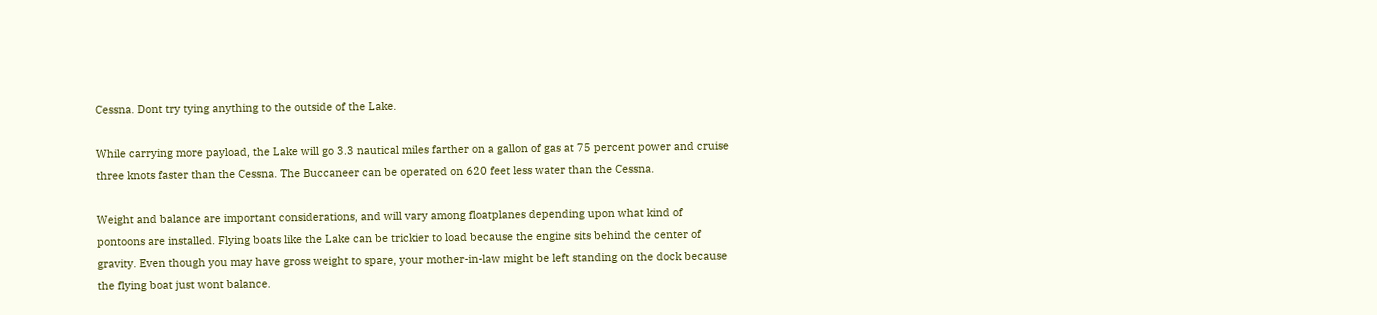Cessna. Dont try tying anything to the outside of the Lake.

While carrying more payload, the Lake will go 3.3 nautical miles farther on a gallon of gas at 75 percent power and cruise three knots faster than the Cessna. The Buccaneer can be operated on 620 feet less water than the Cessna.

Weight and balance are important considerations, and will vary among floatplanes depending upon what kind of pontoons are installed. Flying boats like the Lake can be trickier to load because the engine sits behind the center of gravity. Even though you may have gross weight to spare, your mother-in-law might be left standing on the dock because the flying boat just wont balance.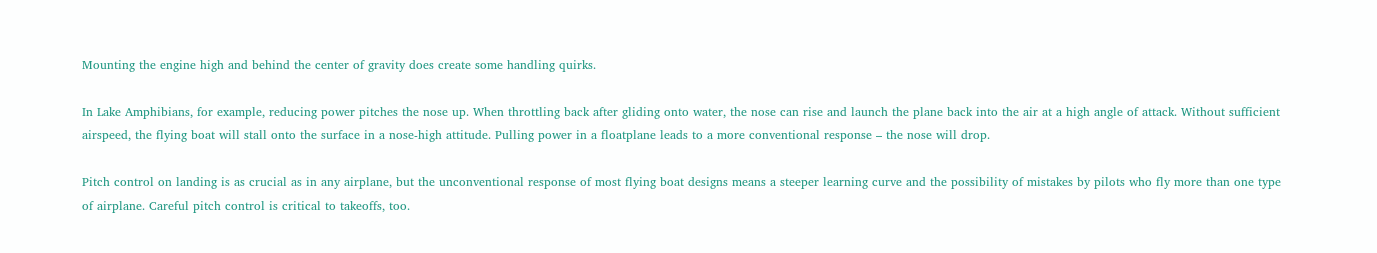Mounting the engine high and behind the center of gravity does create some handling quirks.

In Lake Amphibians, for example, reducing power pitches the nose up. When throttling back after gliding onto water, the nose can rise and launch the plane back into the air at a high angle of attack. Without sufficient airspeed, the flying boat will stall onto the surface in a nose-high attitude. Pulling power in a floatplane leads to a more conventional response – the nose will drop.

Pitch control on landing is as crucial as in any airplane, but the unconventional response of most flying boat designs means a steeper learning curve and the possibility of mistakes by pilots who fly more than one type of airplane. Careful pitch control is critical to takeoffs, too.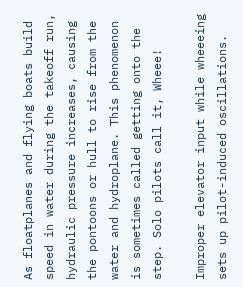As floatplanes and flying boats build speed in water during the takeoff run, hydraulic pressure increases, causing the pontoons or hull to rise from the water and hydroplane. This phenomenon is sometimes called getting onto the step. Solo pilots call it, Wheee!

Improper elevator input while wheeeing sets up pilot-induced oscillations.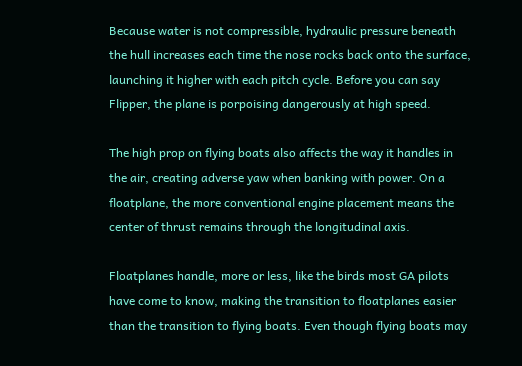Because water is not compressible, hydraulic pressure beneath the hull increases each time the nose rocks back onto the surface, launching it higher with each pitch cycle. Before you can say Flipper, the plane is porpoising dangerously at high speed.

The high prop on flying boats also affects the way it handles in the air, creating adverse yaw when banking with power. On a floatplane, the more conventional engine placement means the center of thrust remains through the longitudinal axis.

Floatplanes handle, more or less, like the birds most GA pilots have come to know, making the transition to floatplanes easier than the transition to flying boats. Even though flying boats may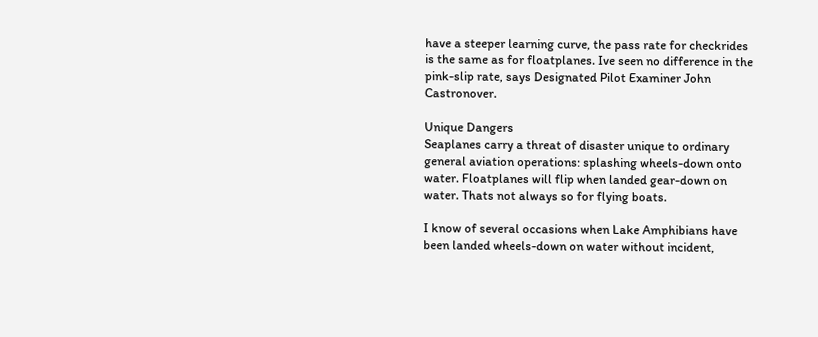have a steeper learning curve, the pass rate for checkrides is the same as for floatplanes. Ive seen no difference in the pink-slip rate, says Designated Pilot Examiner John Castronover.

Unique Dangers
Seaplanes carry a threat of disaster unique to ordinary general aviation operations: splashing wheels-down onto water. Floatplanes will flip when landed gear-down on water. Thats not always so for flying boats.

I know of several occasions when Lake Amphibians have been landed wheels-down on water without incident,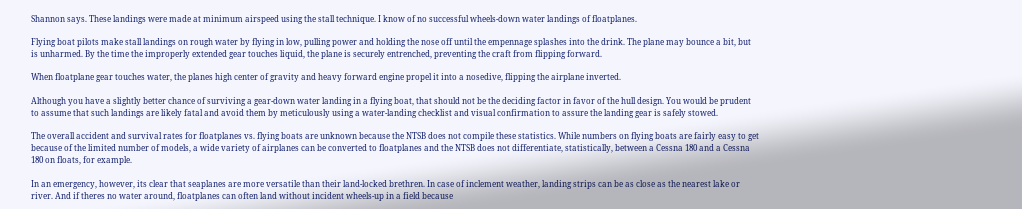Shannon says. These landings were made at minimum airspeed using the stall technique. I know of no successful wheels-down water landings of floatplanes.

Flying boat pilots make stall landings on rough water by flying in low, pulling power and holding the nose off until the empennage splashes into the drink. The plane may bounce a bit, but is unharmed. By the time the improperly extended gear touches liquid, the plane is securely entrenched, preventing the craft from flipping forward.

When floatplane gear touches water, the planes high center of gravity and heavy forward engine propel it into a nosedive, flipping the airplane inverted.

Although you have a slightly better chance of surviving a gear-down water landing in a flying boat, that should not be the deciding factor in favor of the hull design. You would be prudent to assume that such landings are likely fatal and avoid them by meticulously using a water-landing checklist and visual confirmation to assure the landing gear is safely stowed.

The overall accident and survival rates for floatplanes vs. flying boats are unknown because the NTSB does not compile these statistics. While numbers on flying boats are fairly easy to get because of the limited number of models, a wide variety of airplanes can be converted to floatplanes and the NTSB does not differentiate, statistically, between a Cessna 180 and a Cessna 180 on floats, for example.

In an emergency, however, its clear that seaplanes are more versatile than their land-locked brethren. In case of inclement weather, landing strips can be as close as the nearest lake or river. And if theres no water around, floatplanes can often land without incident wheels-up in a field because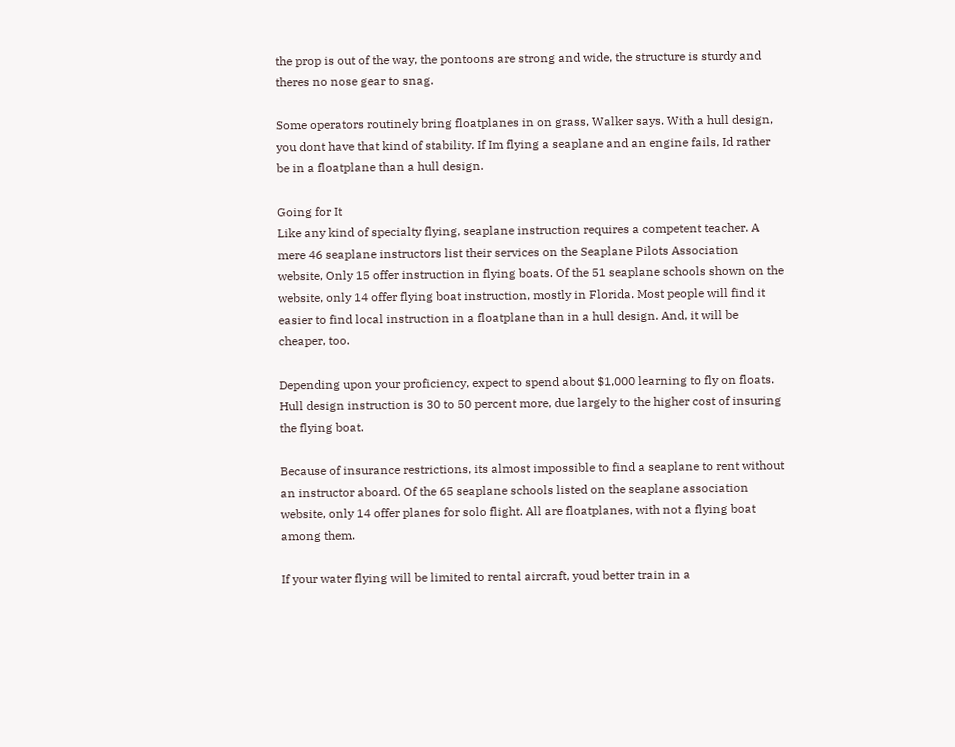the prop is out of the way, the pontoons are strong and wide, the structure is sturdy and theres no nose gear to snag.

Some operators routinely bring floatplanes in on grass, Walker says. With a hull design, you dont have that kind of stability. If Im flying a seaplane and an engine fails, Id rather be in a floatplane than a hull design.

Going for It
Like any kind of specialty flying, seaplane instruction requires a competent teacher. A mere 46 seaplane instructors list their services on the Seaplane Pilots Association website, Only 15 offer instruction in flying boats. Of the 51 seaplane schools shown on the website, only 14 offer flying boat instruction, mostly in Florida. Most people will find it easier to find local instruction in a floatplane than in a hull design. And, it will be cheaper, too.

Depending upon your proficiency, expect to spend about $1,000 learning to fly on floats. Hull design instruction is 30 to 50 percent more, due largely to the higher cost of insuring the flying boat.

Because of insurance restrictions, its almost impossible to find a seaplane to rent without an instructor aboard. Of the 65 seaplane schools listed on the seaplane association website, only 14 offer planes for solo flight. All are floatplanes, with not a flying boat among them.

If your water flying will be limited to rental aircraft, youd better train in a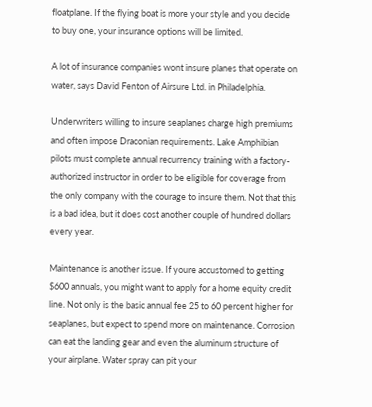floatplane. If the flying boat is more your style and you decide to buy one, your insurance options will be limited.

A lot of insurance companies wont insure planes that operate on water, says David Fenton of Airsure Ltd. in Philadelphia.

Underwriters willing to insure seaplanes charge high premiums and often impose Draconian requirements. Lake Amphibian pilots must complete annual recurrency training with a factory-authorized instructor in order to be eligible for coverage from the only company with the courage to insure them. Not that this is a bad idea, but it does cost another couple of hundred dollars every year.

Maintenance is another issue. If youre accustomed to getting $600 annuals, you might want to apply for a home equity credit line. Not only is the basic annual fee 25 to 60 percent higher for seaplanes, but expect to spend more on maintenance. Corrosion can eat the landing gear and even the aluminum structure of your airplane. Water spray can pit your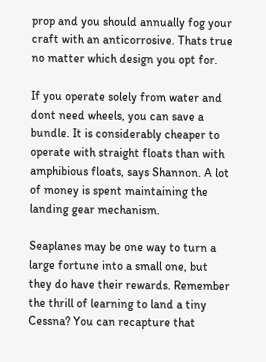prop and you should annually fog your craft with an anticorrosive. Thats true no matter which design you opt for.

If you operate solely from water and dont need wheels, you can save a bundle. It is considerably cheaper to operate with straight floats than with amphibious floats, says Shannon. A lot of money is spent maintaining the landing gear mechanism.

Seaplanes may be one way to turn a large fortune into a small one, but they do have their rewards. Remember the thrill of learning to land a tiny Cessna? You can recapture that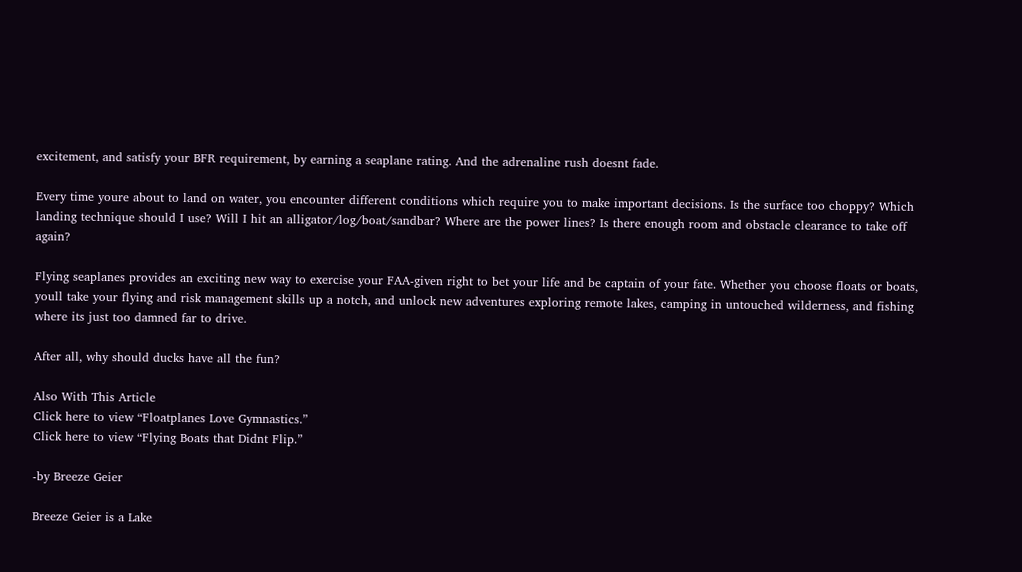excitement, and satisfy your BFR requirement, by earning a seaplane rating. And the adrenaline rush doesnt fade.

Every time youre about to land on water, you encounter different conditions which require you to make important decisions. Is the surface too choppy? Which landing technique should I use? Will I hit an alligator/log/boat/sandbar? Where are the power lines? Is there enough room and obstacle clearance to take off again?

Flying seaplanes provides an exciting new way to exercise your FAA-given right to bet your life and be captain of your fate. Whether you choose floats or boats, youll take your flying and risk management skills up a notch, and unlock new adventures exploring remote lakes, camping in untouched wilderness, and fishing where its just too damned far to drive.

After all, why should ducks have all the fun?

Also With This Article
Click here to view “Floatplanes Love Gymnastics.”
Click here to view “Flying Boats that Didnt Flip.”

-by Breeze Geier

Breeze Geier is a Lake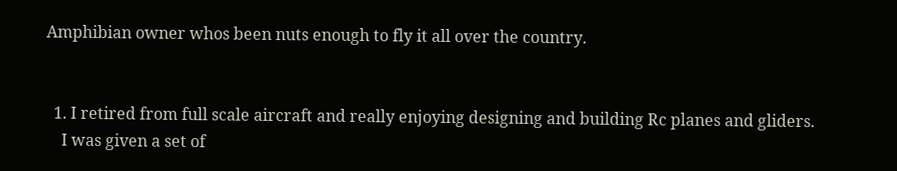Amphibian owner whos been nuts enough to fly it all over the country.


  1. I retired from full scale aircraft and really enjoying designing and building Rc planes and gliders.
    I was given a set of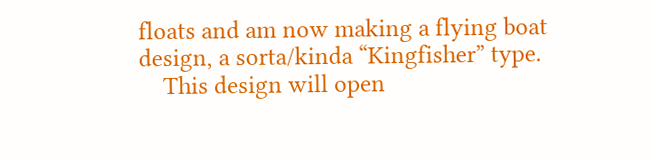floats and am now making a flying boat design, a sorta/kinda “Kingfisher” type.
    This design will open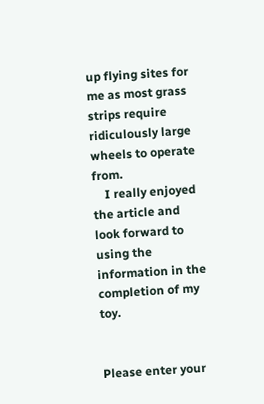up flying sites for me as most grass strips require ridiculously large wheels to operate from.
    I really enjoyed the article and look forward to using the information in the completion of my toy.


Please enter your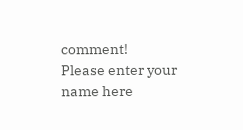comment!
Please enter your name here